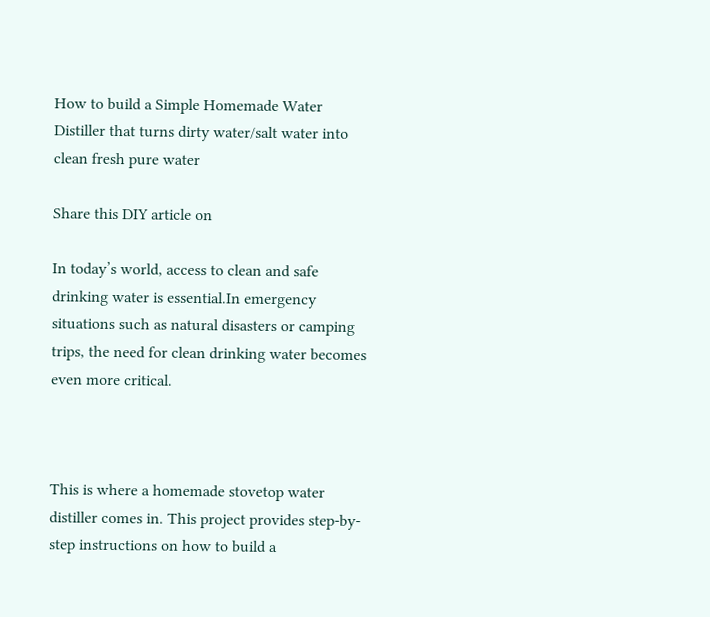How to build a Simple Homemade Water Distiller that turns dirty water/salt water into clean fresh pure water

Share this DIY article on

In today’s world, access to clean and safe drinking water is essential.In emergency situations such as natural disasters or camping trips, the need for clean drinking water becomes even more critical.



This is where a homemade stovetop water distiller comes in. This project provides step-by-step instructions on how to build a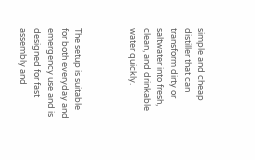simple and cheap distiller that can transform dirty or saltwater into fresh, clean, and drinkable water quickly.



The setup is suitable for both everyday and emergency use and is designed for fast assembly and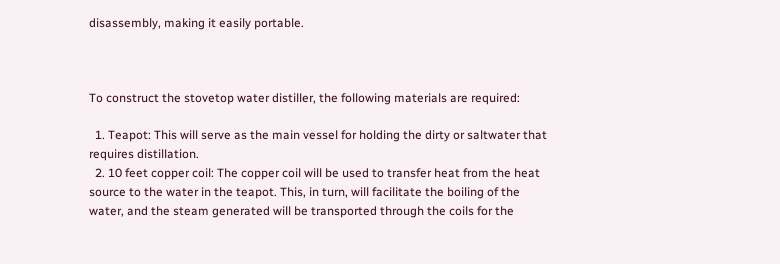disassembly, making it easily portable.



To construct the stovetop water distiller, the following materials are required:

  1. Teapot: This will serve as the main vessel for holding the dirty or saltwater that requires distillation.
  2. 10 feet copper coil: The copper coil will be used to transfer heat from the heat source to the water in the teapot. This, in turn, will facilitate the boiling of the water, and the steam generated will be transported through the coils for the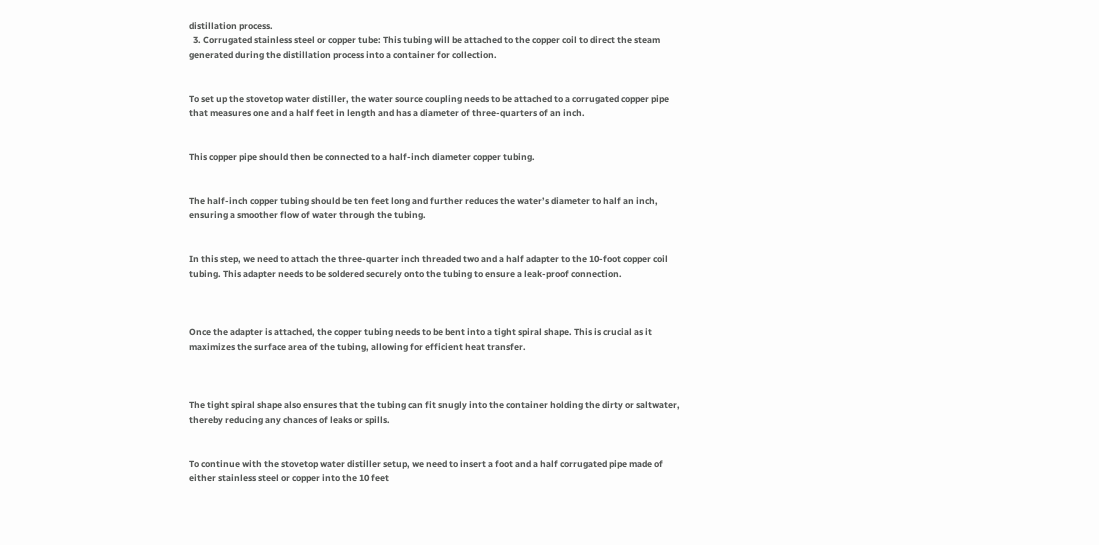distillation process.
  3. Corrugated stainless steel or copper tube: This tubing will be attached to the copper coil to direct the steam generated during the distillation process into a container for collection.


To set up the stovetop water distiller, the water source coupling needs to be attached to a corrugated copper pipe that measures one and a half feet in length and has a diameter of three-quarters of an inch.


This copper pipe should then be connected to a half-inch diameter copper tubing.


The half-inch copper tubing should be ten feet long and further reduces the water’s diameter to half an inch, ensuring a smoother flow of water through the tubing.


In this step, we need to attach the three-quarter inch threaded two and a half adapter to the 10-foot copper coil tubing. This adapter needs to be soldered securely onto the tubing to ensure a leak-proof connection.



Once the adapter is attached, the copper tubing needs to be bent into a tight spiral shape. This is crucial as it maximizes the surface area of the tubing, allowing for efficient heat transfer.



The tight spiral shape also ensures that the tubing can fit snugly into the container holding the dirty or saltwater, thereby reducing any chances of leaks or spills.


To continue with the stovetop water distiller setup, we need to insert a foot and a half corrugated pipe made of either stainless steel or copper into the 10 feet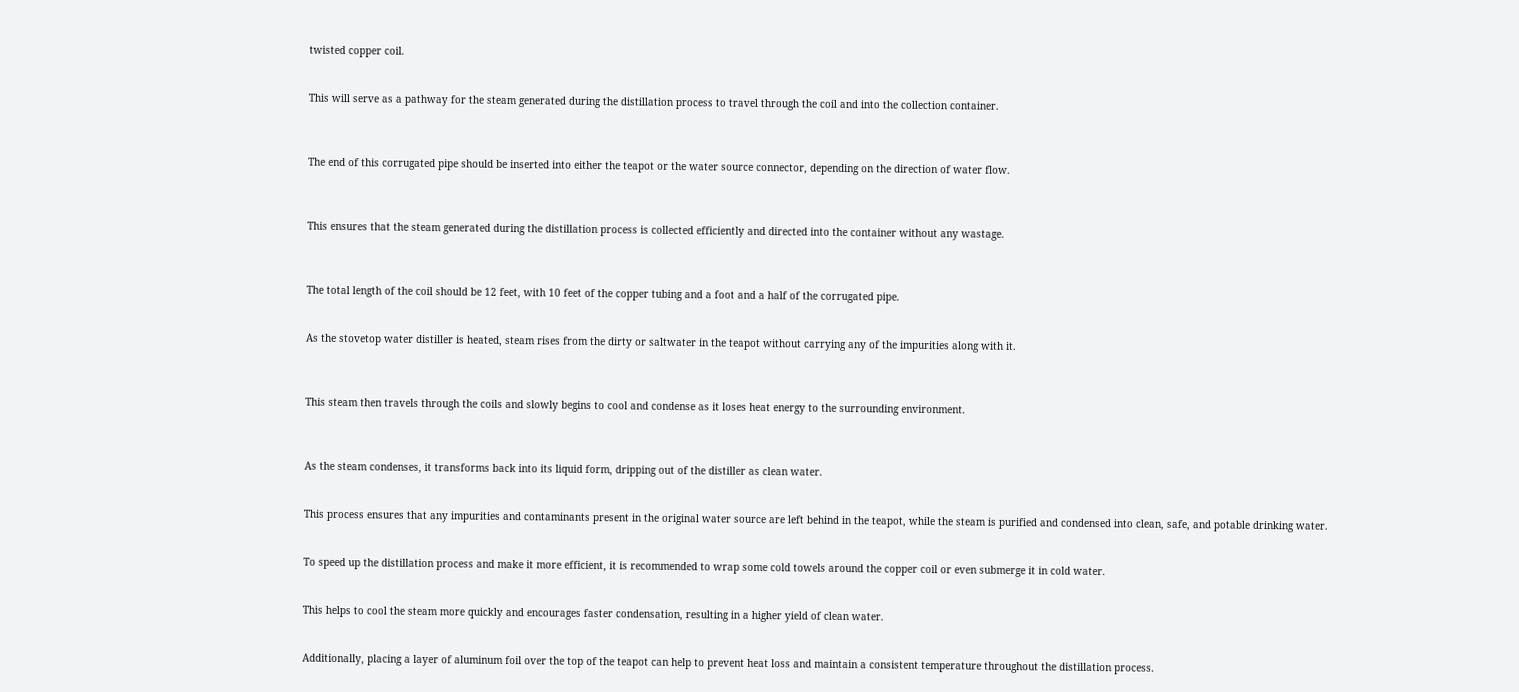twisted copper coil.


This will serve as a pathway for the steam generated during the distillation process to travel through the coil and into the collection container.



The end of this corrugated pipe should be inserted into either the teapot or the water source connector, depending on the direction of water flow.



This ensures that the steam generated during the distillation process is collected efficiently and directed into the container without any wastage.



The total length of the coil should be 12 feet, with 10 feet of the copper tubing and a foot and a half of the corrugated pipe.


As the stovetop water distiller is heated, steam rises from the dirty or saltwater in the teapot without carrying any of the impurities along with it.



This steam then travels through the coils and slowly begins to cool and condense as it loses heat energy to the surrounding environment.



As the steam condenses, it transforms back into its liquid form, dripping out of the distiller as clean water.


This process ensures that any impurities and contaminants present in the original water source are left behind in the teapot, while the steam is purified and condensed into clean, safe, and potable drinking water.


To speed up the distillation process and make it more efficient, it is recommended to wrap some cold towels around the copper coil or even submerge it in cold water.


This helps to cool the steam more quickly and encourages faster condensation, resulting in a higher yield of clean water.


Additionally, placing a layer of aluminum foil over the top of the teapot can help to prevent heat loss and maintain a consistent temperature throughout the distillation process.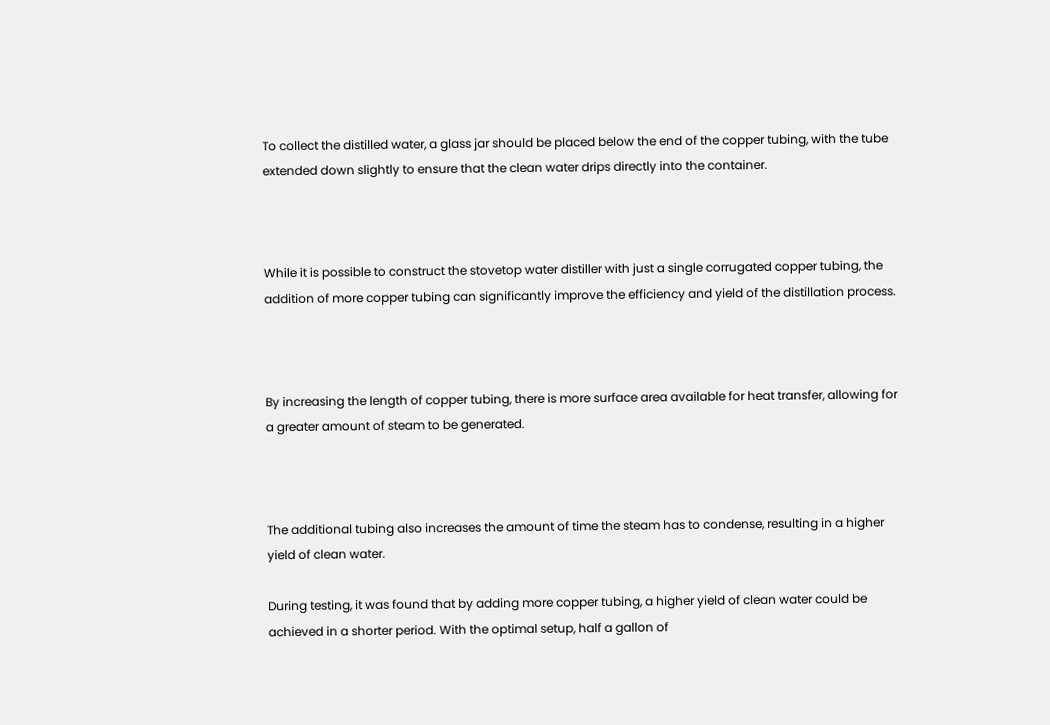To collect the distilled water, a glass jar should be placed below the end of the copper tubing, with the tube extended down slightly to ensure that the clean water drips directly into the container.



While it is possible to construct the stovetop water distiller with just a single corrugated copper tubing, the addition of more copper tubing can significantly improve the efficiency and yield of the distillation process.



By increasing the length of copper tubing, there is more surface area available for heat transfer, allowing for a greater amount of steam to be generated.



The additional tubing also increases the amount of time the steam has to condense, resulting in a higher yield of clean water.

During testing, it was found that by adding more copper tubing, a higher yield of clean water could be achieved in a shorter period. With the optimal setup, half a gallon of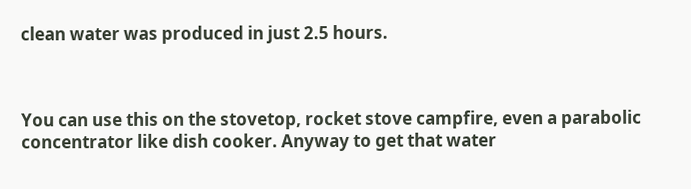clean water was produced in just 2.5 hours.



You can use this on the stovetop, rocket stove campfire, even a parabolic concentrator like dish cooker. Anyway to get that water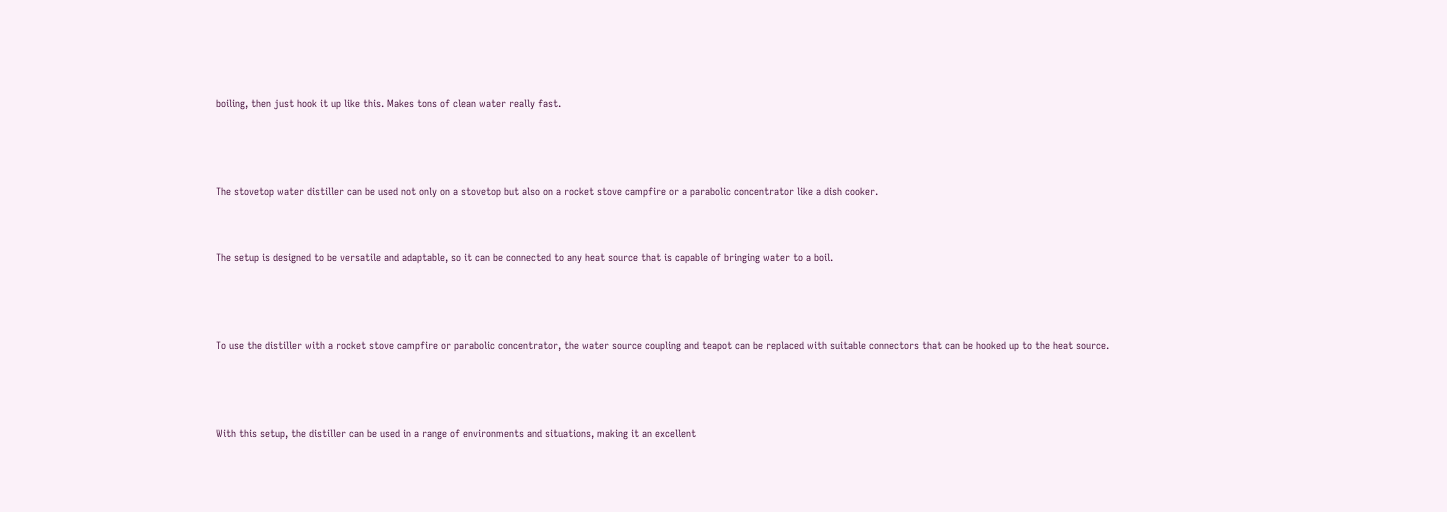boiling, then just hook it up like this. Makes tons of clean water really fast.



The stovetop water distiller can be used not only on a stovetop but also on a rocket stove campfire or a parabolic concentrator like a dish cooker.


The setup is designed to be versatile and adaptable, so it can be connected to any heat source that is capable of bringing water to a boil.



To use the distiller with a rocket stove campfire or parabolic concentrator, the water source coupling and teapot can be replaced with suitable connectors that can be hooked up to the heat source.



With this setup, the distiller can be used in a range of environments and situations, making it an excellent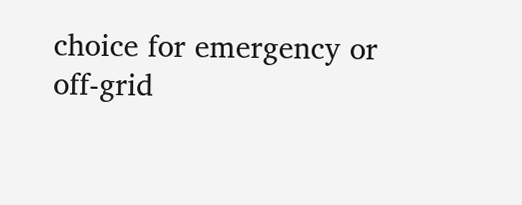choice for emergency or off-grid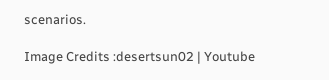scenarios.

Image Credits :desertsun02 | Youtube